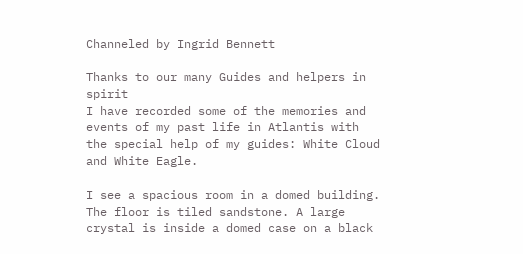Channeled by Ingrid Bennett

Thanks to our many Guides and helpers in spirit
I have recorded some of the memories and events of my past life in Atlantis with the special help of my guides: White Cloud and White Eagle.

I see a spacious room in a domed building. The floor is tiled sandstone. A large crystal is inside a domed case on a black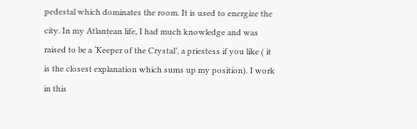pedestal which dominates the room. It is used to energize the city. In my Atlantean life, I had much knowledge and was raised to be a ‘Keeper of the Crystal’, a priestess if you like ( it is the closest explanation which sums up my position). I work in this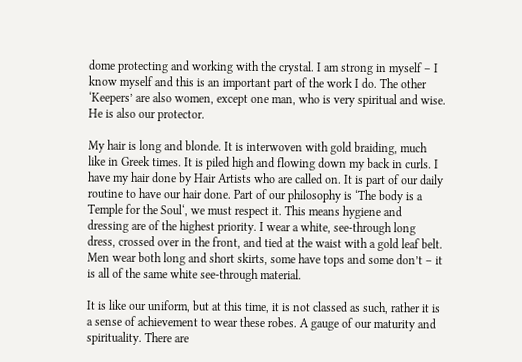dome protecting and working with the crystal. I am strong in myself – I know myself and this is an important part of the work I do. The other ‘Keepers’ are also women, except one man, who is very spiritual and wise. He is also our protector.

My hair is long and blonde. It is interwoven with gold braiding, much like in Greek times. It is piled high and flowing down my back in curls. I have my hair done by Hair Artists who are called on. It is part of our daily routine to have our hair done. Part of our philosophy is ‘The body is a Temple for the Soul‘, we must respect it. This means hygiene and dressing are of the highest priority. I wear a white, see-through long dress, crossed over in the front, and tied at the waist with a gold leaf belt. Men wear both long and short skirts, some have tops and some don’t – it is all of the same white see-through material.

It is like our uniform, but at this time, it is not classed as such, rather it is a sense of achievement to wear these robes. A gauge of our maturity and spirituality. There are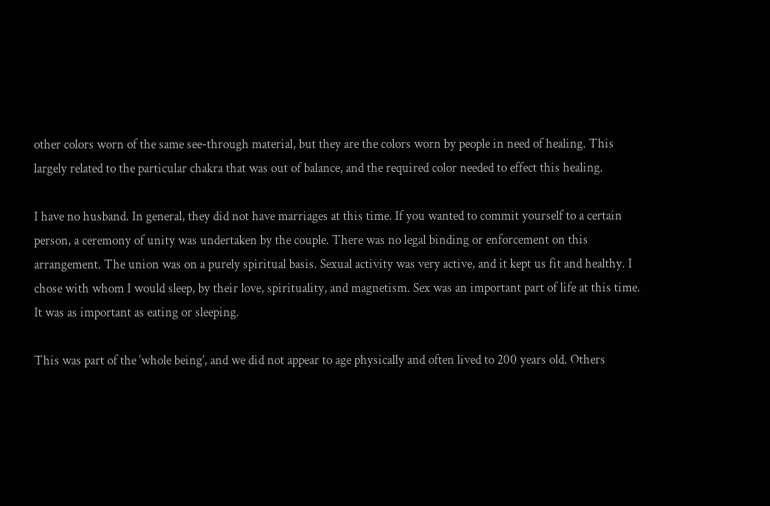other colors worn of the same see-through material, but they are the colors worn by people in need of healing. This largely related to the particular chakra that was out of balance, and the required color needed to effect this healing.

I have no husband. In general, they did not have marriages at this time. If you wanted to commit yourself to a certain person, a ceremony of unity was undertaken by the couple. There was no legal binding or enforcement on this arrangement. The union was on a purely spiritual basis. Sexual activity was very active, and it kept us fit and healthy. I chose with whom I would sleep, by their love, spirituality, and magnetism. Sex was an important part of life at this time. It was as important as eating or sleeping.

This was part of the ‘whole being’, and we did not appear to age physically and often lived to 200 years old. Others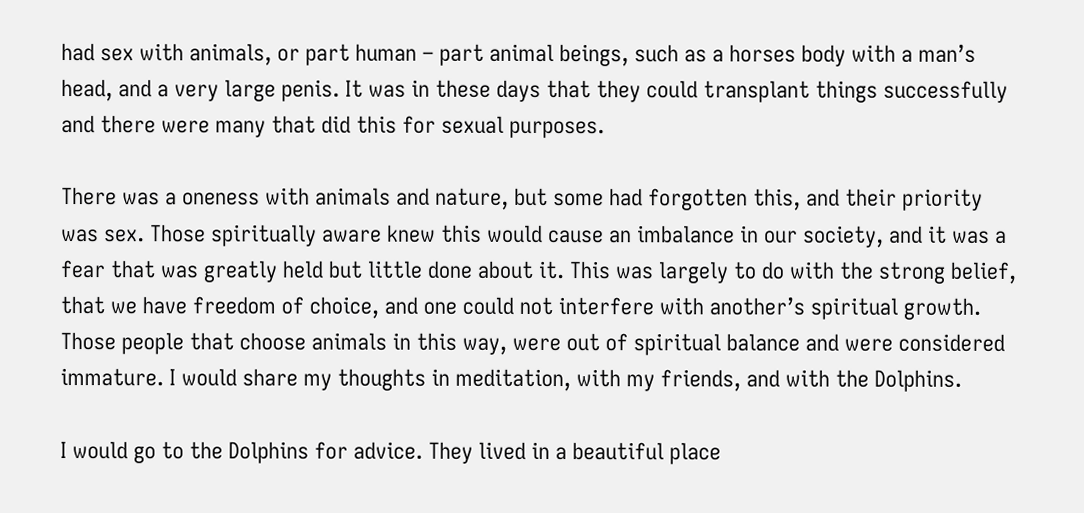had sex with animals, or part human – part animal beings, such as a horses body with a man’s head, and a very large penis. It was in these days that they could transplant things successfully and there were many that did this for sexual purposes.

There was a oneness with animals and nature, but some had forgotten this, and their priority was sex. Those spiritually aware knew this would cause an imbalance in our society, and it was a fear that was greatly held but little done about it. This was largely to do with the strong belief, that we have freedom of choice, and one could not interfere with another’s spiritual growth. Those people that choose animals in this way, were out of spiritual balance and were considered immature. I would share my thoughts in meditation, with my friends, and with the Dolphins.

I would go to the Dolphins for advice. They lived in a beautiful place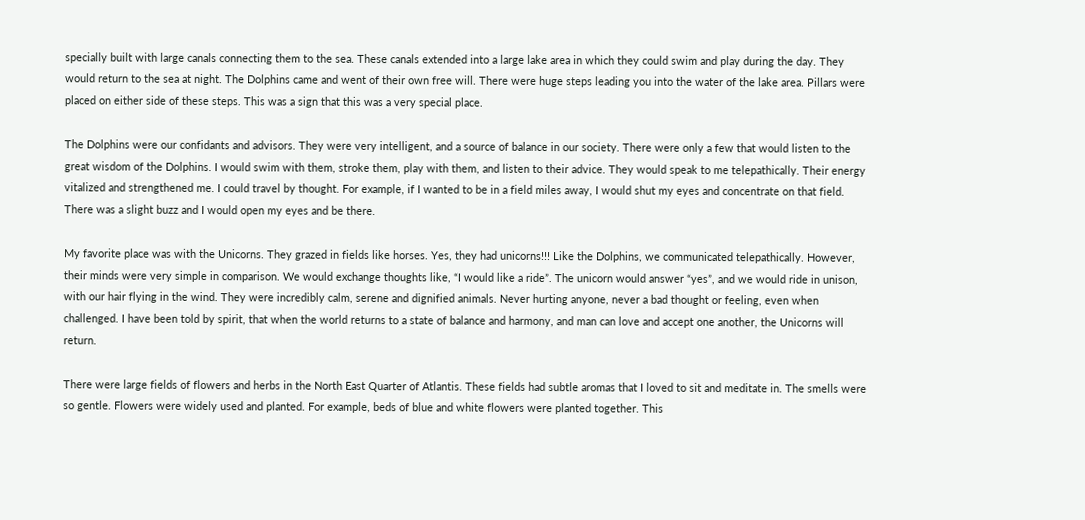specially built with large canals connecting them to the sea. These canals extended into a large lake area in which they could swim and play during the day. They would return to the sea at night. The Dolphins came and went of their own free will. There were huge steps leading you into the water of the lake area. Pillars were placed on either side of these steps. This was a sign that this was a very special place.

The Dolphins were our confidants and advisors. They were very intelligent, and a source of balance in our society. There were only a few that would listen to the great wisdom of the Dolphins. I would swim with them, stroke them, play with them, and listen to their advice. They would speak to me telepathically. Their energy vitalized and strengthened me. I could travel by thought. For example, if I wanted to be in a field miles away, I would shut my eyes and concentrate on that field. There was a slight buzz and I would open my eyes and be there.

My favorite place was with the Unicorns. They grazed in fields like horses. Yes, they had unicorns!!! Like the Dolphins, we communicated telepathically. However, their minds were very simple in comparison. We would exchange thoughts like, “I would like a ride”. The unicorn would answer “yes”, and we would ride in unison, with our hair flying in the wind. They were incredibly calm, serene and dignified animals. Never hurting anyone, never a bad thought or feeling, even when challenged. I have been told by spirit, that when the world returns to a state of balance and harmony, and man can love and accept one another, the Unicorns will return.

There were large fields of flowers and herbs in the North East Quarter of Atlantis. These fields had subtle aromas that I loved to sit and meditate in. The smells were so gentle. Flowers were widely used and planted. For example, beds of blue and white flowers were planted together. This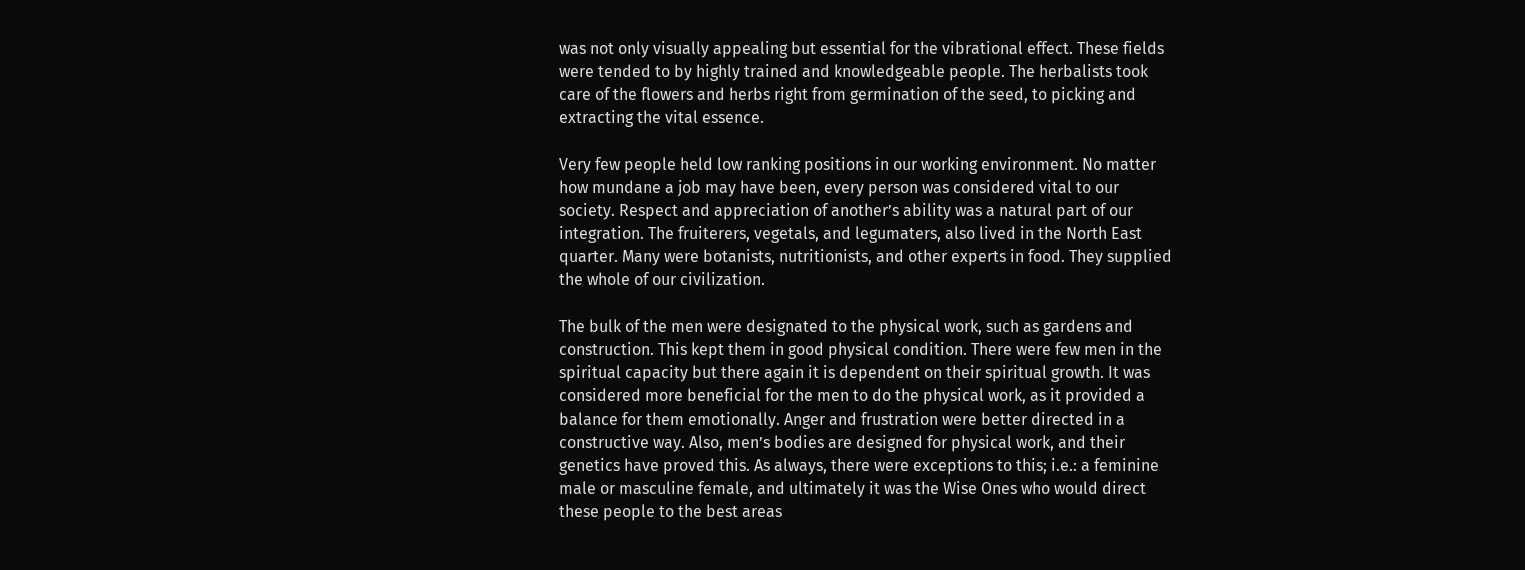was not only visually appealing but essential for the vibrational effect. These fields were tended to by highly trained and knowledgeable people. The herbalists took care of the flowers and herbs right from germination of the seed, to picking and extracting the vital essence.

Very few people held low ranking positions in our working environment. No matter how mundane a job may have been, every person was considered vital to our society. Respect and appreciation of another’s ability was a natural part of our integration. The fruiterers, vegetals, and legumaters, also lived in the North East quarter. Many were botanists, nutritionists, and other experts in food. They supplied the whole of our civilization.

The bulk of the men were designated to the physical work, such as gardens and construction. This kept them in good physical condition. There were few men in the spiritual capacity but there again it is dependent on their spiritual growth. It was considered more beneficial for the men to do the physical work, as it provided a balance for them emotionally. Anger and frustration were better directed in a constructive way. Also, men’s bodies are designed for physical work, and their genetics have proved this. As always, there were exceptions to this; i.e.: a feminine male or masculine female, and ultimately it was the Wise Ones who would direct these people to the best areas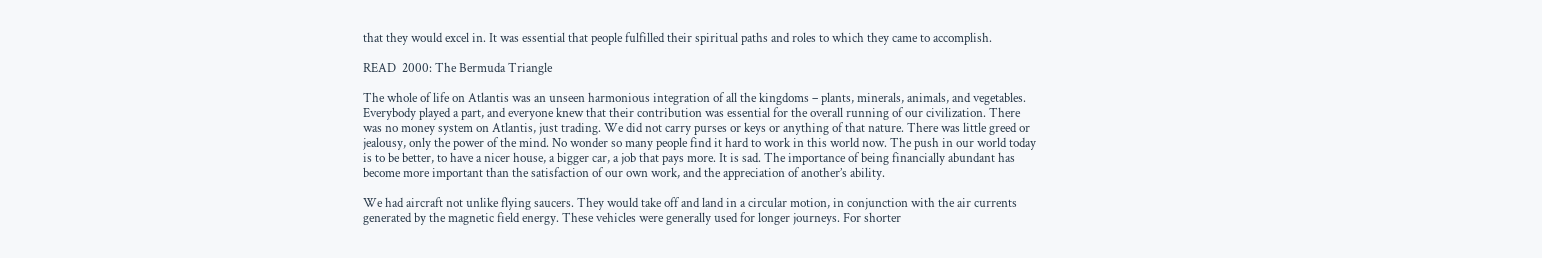that they would excel in. It was essential that people fulfilled their spiritual paths and roles to which they came to accomplish.

READ  2000: The Bermuda Triangle

The whole of life on Atlantis was an unseen harmonious integration of all the kingdoms – plants, minerals, animals, and vegetables. Everybody played a part, and everyone knew that their contribution was essential for the overall running of our civilization. There was no money system on Atlantis, just trading. We did not carry purses or keys or anything of that nature. There was little greed or jealousy, only the power of the mind. No wonder so many people find it hard to work in this world now. The push in our world today is to be better, to have a nicer house, a bigger car, a job that pays more. It is sad. The importance of being financially abundant has become more important than the satisfaction of our own work, and the appreciation of another’s ability.

We had aircraft not unlike flying saucers. They would take off and land in a circular motion, in conjunction with the air currents generated by the magnetic field energy. These vehicles were generally used for longer journeys. For shorter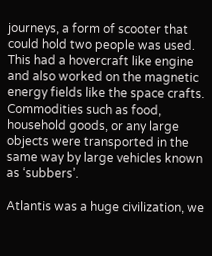journeys, a form of scooter that could hold two people was used. This had a hovercraft like engine and also worked on the magnetic energy fields like the space crafts. Commodities such as food, household goods, or any large objects were transported in the same way by large vehicles known as ‘subbers’.

Atlantis was a huge civilization, we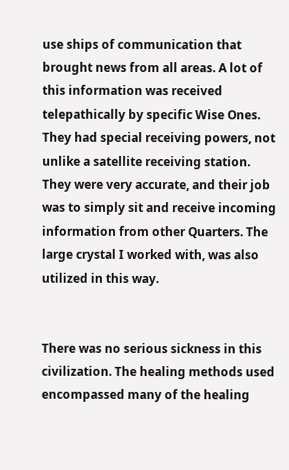use ships of communication that brought news from all areas. A lot of this information was received telepathically by specific Wise Ones. They had special receiving powers, not unlike a satellite receiving station. They were very accurate, and their job was to simply sit and receive incoming information from other Quarters. The large crystal I worked with, was also utilized in this way.


There was no serious sickness in this civilization. The healing methods used encompassed many of the healing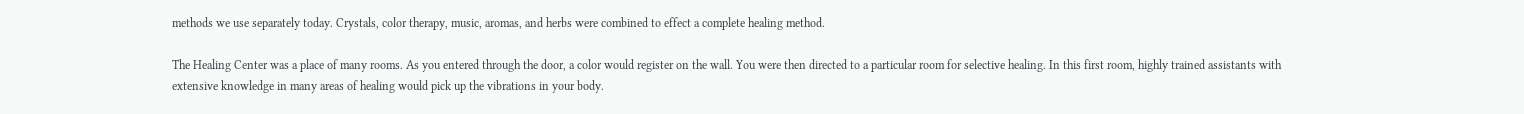methods we use separately today. Crystals, color therapy, music, aromas, and herbs were combined to effect a complete healing method.

The Healing Center was a place of many rooms. As you entered through the door, a color would register on the wall. You were then directed to a particular room for selective healing. In this first room, highly trained assistants with extensive knowledge in many areas of healing would pick up the vibrations in your body.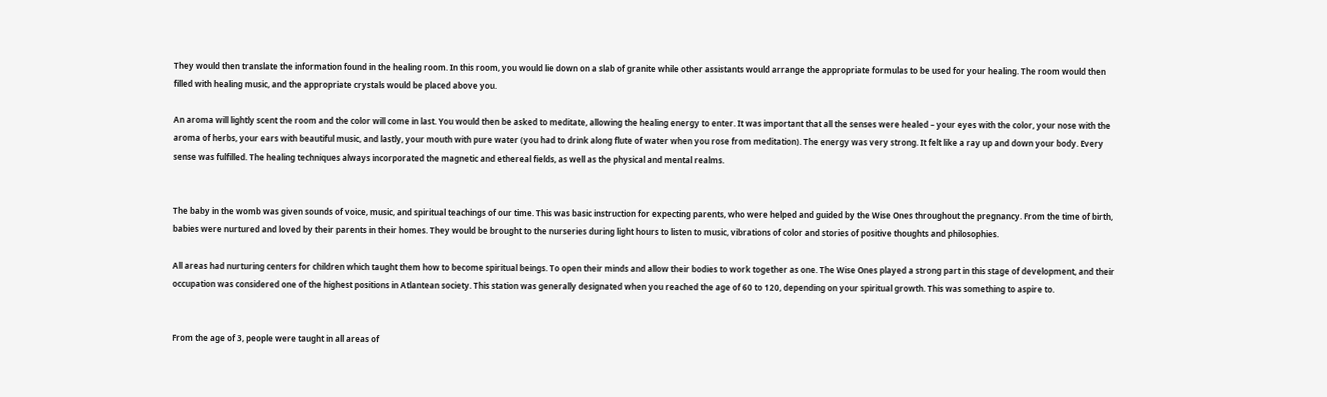They would then translate the information found in the healing room. In this room, you would lie down on a slab of granite while other assistants would arrange the appropriate formulas to be used for your healing. The room would then filled with healing music, and the appropriate crystals would be placed above you.

An aroma will lightly scent the room and the color will come in last. You would then be asked to meditate, allowing the healing energy to enter. It was important that all the senses were healed – your eyes with the color, your nose with the aroma of herbs, your ears with beautiful music, and lastly, your mouth with pure water (you had to drink along flute of water when you rose from meditation). The energy was very strong. It felt like a ray up and down your body. Every sense was fulfilled. The healing techniques always incorporated the magnetic and ethereal fields, as well as the physical and mental realms.


The baby in the womb was given sounds of voice, music, and spiritual teachings of our time. This was basic instruction for expecting parents, who were helped and guided by the Wise Ones throughout the pregnancy. From the time of birth, babies were nurtured and loved by their parents in their homes. They would be brought to the nurseries during light hours to listen to music, vibrations of color and stories of positive thoughts and philosophies.

All areas had nurturing centers for children which taught them how to become spiritual beings. To open their minds and allow their bodies to work together as one. The Wise Ones played a strong part in this stage of development, and their occupation was considered one of the highest positions in Atlantean society. This station was generally designated when you reached the age of 60 to 120, depending on your spiritual growth. This was something to aspire to.


From the age of 3, people were taught in all areas of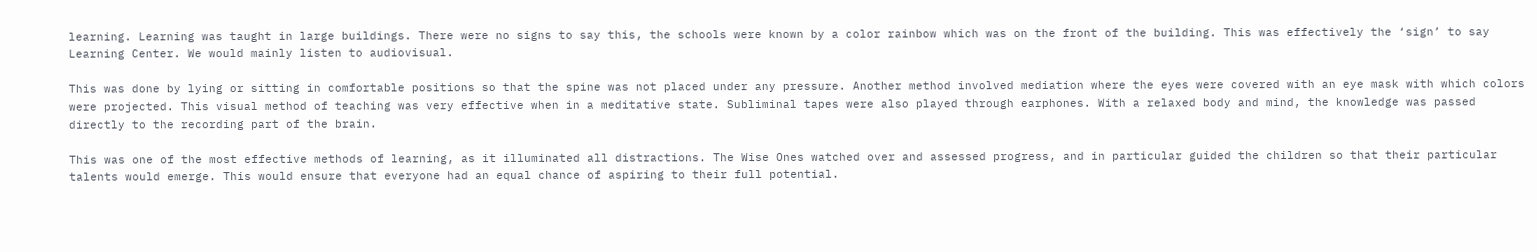learning. Learning was taught in large buildings. There were no signs to say this, the schools were known by a color rainbow which was on the front of the building. This was effectively the ‘sign’ to say Learning Center. We would mainly listen to audiovisual.

This was done by lying or sitting in comfortable positions so that the spine was not placed under any pressure. Another method involved mediation where the eyes were covered with an eye mask with which colors were projected. This visual method of teaching was very effective when in a meditative state. Subliminal tapes were also played through earphones. With a relaxed body and mind, the knowledge was passed directly to the recording part of the brain.

This was one of the most effective methods of learning, as it illuminated all distractions. The Wise Ones watched over and assessed progress, and in particular guided the children so that their particular talents would emerge. This would ensure that everyone had an equal chance of aspiring to their full potential.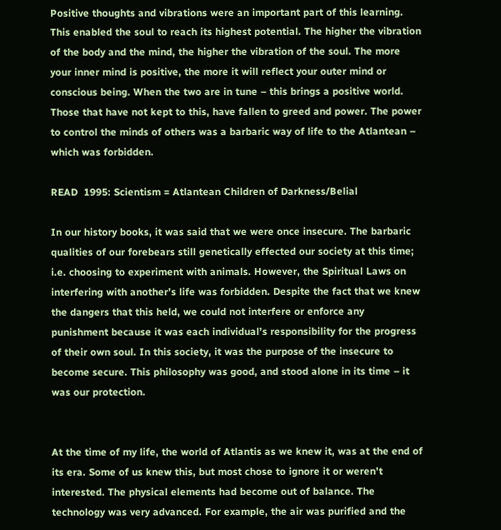Positive thoughts and vibrations were an important part of this learning. This enabled the soul to reach its highest potential. The higher the vibration of the body and the mind, the higher the vibration of the soul. The more your inner mind is positive, the more it will reflect your outer mind or conscious being. When the two are in tune – this brings a positive world. Those that have not kept to this, have fallen to greed and power. The power to control the minds of others was a barbaric way of life to the Atlantean – which was forbidden.

READ  1995: Scientism = Atlantean Children of Darkness/Belial

In our history books, it was said that we were once insecure. The barbaric qualities of our forebears still genetically effected our society at this time; i.e. choosing to experiment with animals. However, the Spiritual Laws on interfering with another’s life was forbidden. Despite the fact that we knew the dangers that this held, we could not interfere or enforce any punishment because it was each individual’s responsibility for the progress of their own soul. In this society, it was the purpose of the insecure to become secure. This philosophy was good, and stood alone in its time – it was our protection.


At the time of my life, the world of Atlantis as we knew it, was at the end of its era. Some of us knew this, but most chose to ignore it or weren’t interested. The physical elements had become out of balance. The technology was very advanced. For example, the air was purified and the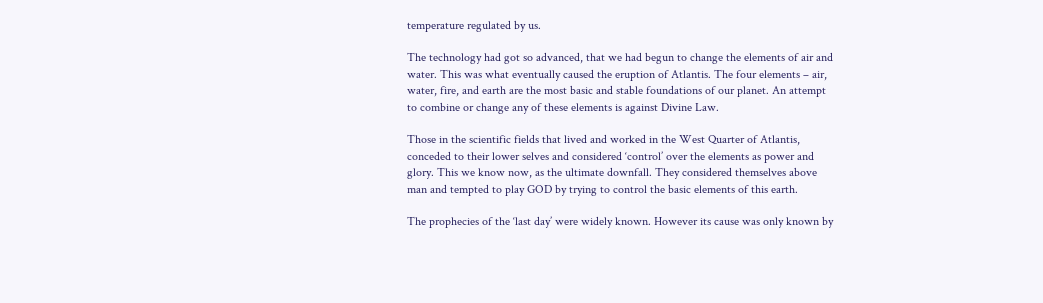temperature regulated by us.

The technology had got so advanced, that we had begun to change the elements of air and water. This was what eventually caused the eruption of Atlantis. The four elements – air, water, fire, and earth are the most basic and stable foundations of our planet. An attempt to combine or change any of these elements is against Divine Law.

Those in the scientific fields that lived and worked in the West Quarter of Atlantis, conceded to their lower selves and considered ‘control’ over the elements as power and glory. This we know now, as the ultimate downfall. They considered themselves above man and tempted to play GOD by trying to control the basic elements of this earth.

The prophecies of the ‘last day’ were widely known. However its cause was only known by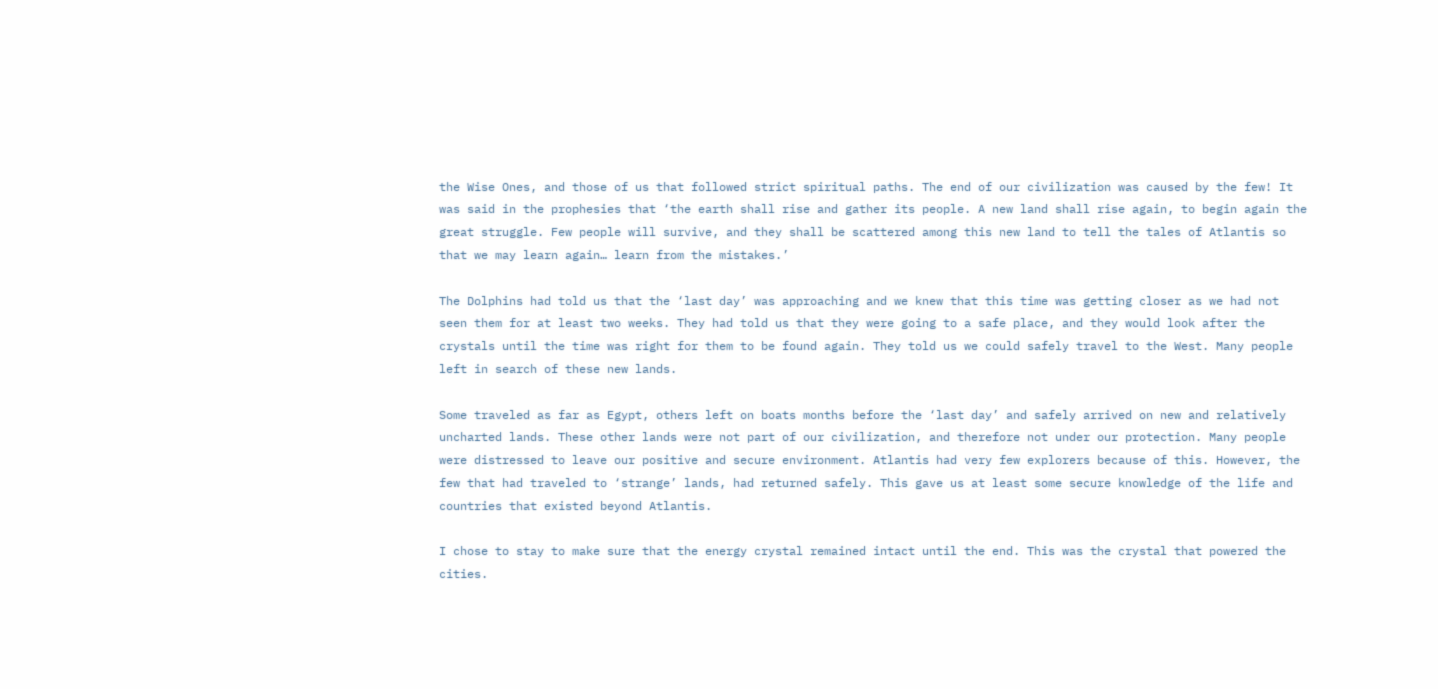the Wise Ones, and those of us that followed strict spiritual paths. The end of our civilization was caused by the few! It was said in the prophesies that ‘the earth shall rise and gather its people. A new land shall rise again, to begin again the great struggle. Few people will survive, and they shall be scattered among this new land to tell the tales of Atlantis so that we may learn again… learn from the mistakes.’

The Dolphins had told us that the ‘last day’ was approaching and we knew that this time was getting closer as we had not seen them for at least two weeks. They had told us that they were going to a safe place, and they would look after the crystals until the time was right for them to be found again. They told us we could safely travel to the West. Many people left in search of these new lands.

Some traveled as far as Egypt, others left on boats months before the ‘last day’ and safely arrived on new and relatively uncharted lands. These other lands were not part of our civilization, and therefore not under our protection. Many people were distressed to leave our positive and secure environment. Atlantis had very few explorers because of this. However, the few that had traveled to ‘strange’ lands, had returned safely. This gave us at least some secure knowledge of the life and countries that existed beyond Atlantis.

I chose to stay to make sure that the energy crystal remained intact until the end. This was the crystal that powered the cities.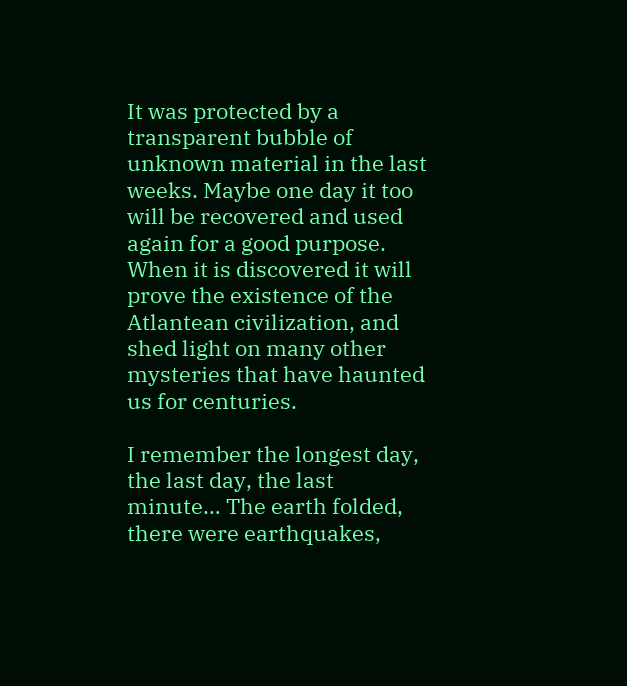It was protected by a transparent bubble of unknown material in the last weeks. Maybe one day it too will be recovered and used again for a good purpose. When it is discovered it will prove the existence of the Atlantean civilization, and shed light on many other mysteries that have haunted us for centuries.

I remember the longest day, the last day, the last minute… The earth folded, there were earthquakes,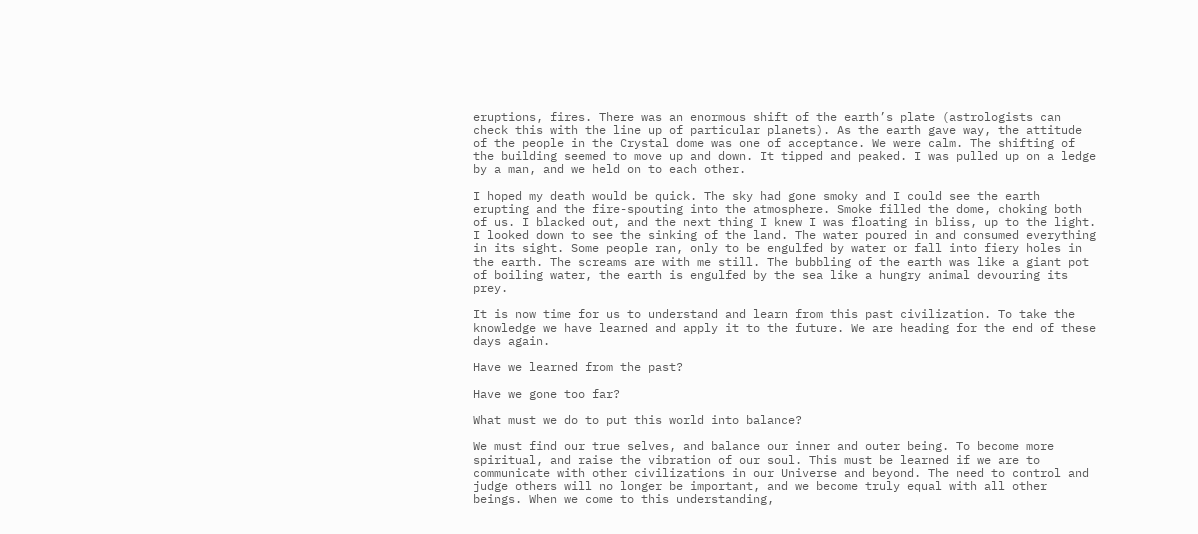eruptions, fires. There was an enormous shift of the earth’s plate (astrologists can check this with the line up of particular planets). As the earth gave way, the attitude of the people in the Crystal dome was one of acceptance. We were calm. The shifting of the building seemed to move up and down. It tipped and peaked. I was pulled up on a ledge by a man, and we held on to each other.

I hoped my death would be quick. The sky had gone smoky and I could see the earth erupting and the fire-spouting into the atmosphere. Smoke filled the dome, choking both of us. I blacked out, and the next thing I knew I was floating in bliss, up to the light. I looked down to see the sinking of the land. The water poured in and consumed everything in its sight. Some people ran, only to be engulfed by water or fall into fiery holes in the earth. The screams are with me still. The bubbling of the earth was like a giant pot of boiling water, the earth is engulfed by the sea like a hungry animal devouring its prey.

It is now time for us to understand and learn from this past civilization. To take the knowledge we have learned and apply it to the future. We are heading for the end of these days again.

Have we learned from the past?

Have we gone too far?

What must we do to put this world into balance?

We must find our true selves, and balance our inner and outer being. To become more spiritual, and raise the vibration of our soul. This must be learned if we are to communicate with other civilizations in our Universe and beyond. The need to control and judge others will no longer be important, and we become truly equal with all other beings. When we come to this understanding,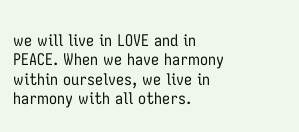we will live in LOVE and in PEACE. When we have harmony within ourselves, we live in harmony with all others.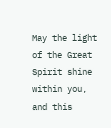May the light of the Great Spirit shine within you, and this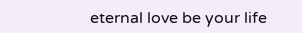eternal love be your life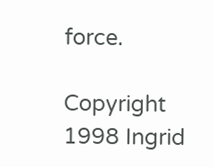force.

Copyright 1998 Ingrid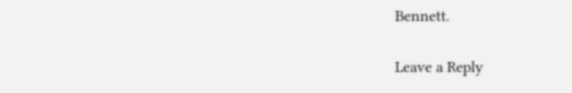Bennett.

Leave a Reply